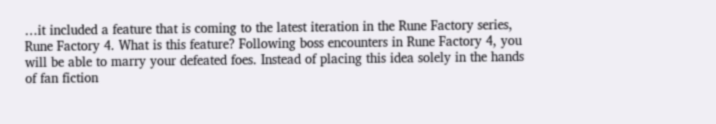…it included a feature that is coming to the latest iteration in the Rune Factory series, Rune Factory 4. What is this feature? Following boss encounters in Rune Factory 4, you will be able to marry your defeated foes. Instead of placing this idea solely in the hands of fan fiction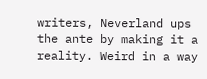writers, Neverland ups the ante by making it a reality. Weird in a way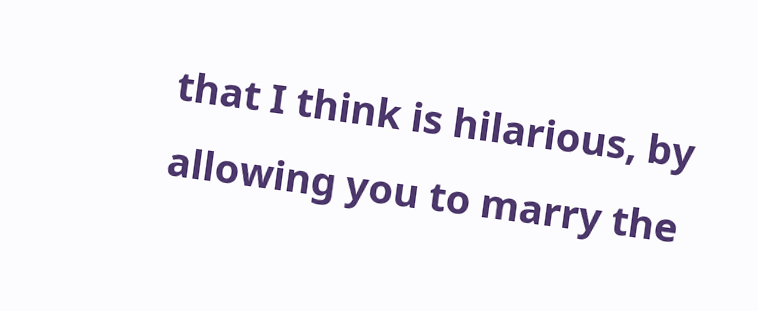that I think is hilarious, by allowing you to marry the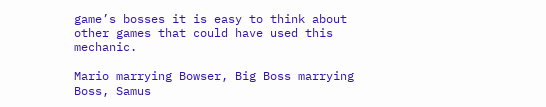game’s bosses it is easy to think about other games that could have used this mechanic.

Mario marrying Bowser, Big Boss marrying Boss, Samus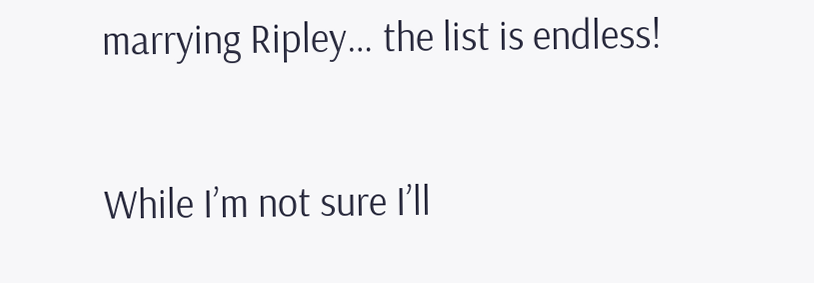marrying Ripley… the list is endless!

While I’m not sure I’ll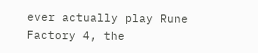ever actually play Rune Factory 4, the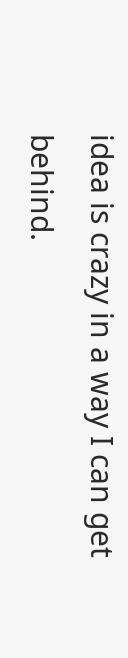idea is crazy in a way I can get behind.